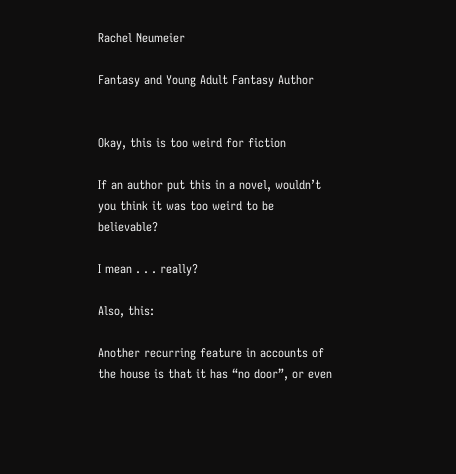Rachel Neumeier

Fantasy and Young Adult Fantasy Author


Okay, this is too weird for fiction

If an author put this in a novel, wouldn’t you think it was too weird to be believable?

I mean . . . really?

Also, this:

Another recurring feature in accounts of the house is that it has “no door”, or even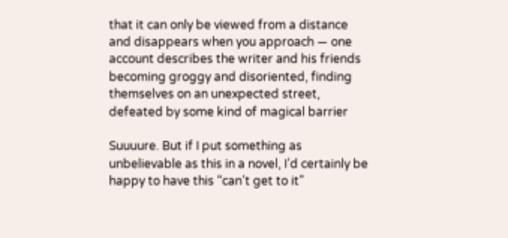that it can only be viewed from a distance and disappears when you approach — one account describes the writer and his friends becoming groggy and disoriented, finding themselves on an unexpected street, defeated by some kind of magical barrier

Suuuure. But if I put something as unbelievable as this in a novel, I’d certainly be happy to have this “can’t get to it”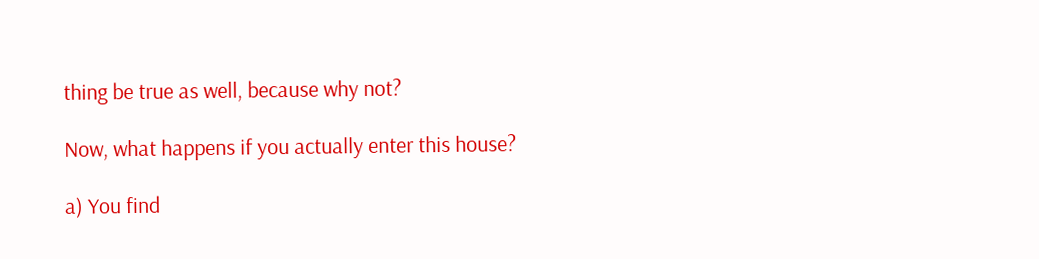thing be true as well, because why not?

Now, what happens if you actually enter this house?

a) You find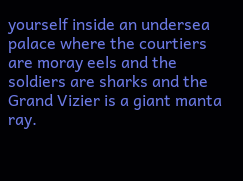yourself inside an undersea palace where the courtiers are moray eels and the soldiers are sharks and the Grand Vizier is a giant manta ray.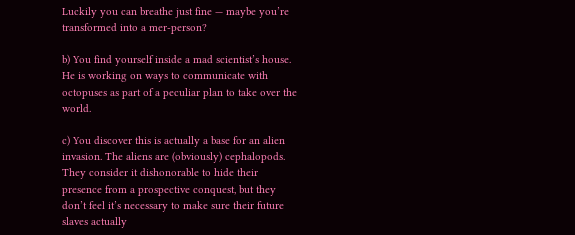Luckily you can breathe just fine — maybe you’re transformed into a mer-person?

b) You find yourself inside a mad scientist’s house. He is working on ways to communicate with octopuses as part of a peculiar plan to take over the world.

c) You discover this is actually a base for an alien invasion. The aliens are (obviously) cephalopods. They consider it dishonorable to hide their presence from a prospective conquest, but they don’t feel it’s necessary to make sure their future slaves actually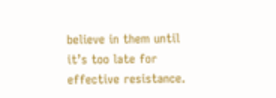believe in them until it’s too late for effective resistance.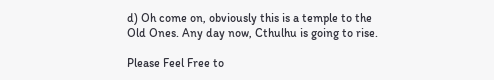d) Oh come on, obviously this is a temple to the Old Ones. Any day now, Cthulhu is going to rise.

Please Feel Free to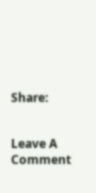Share:


Leave A Comment